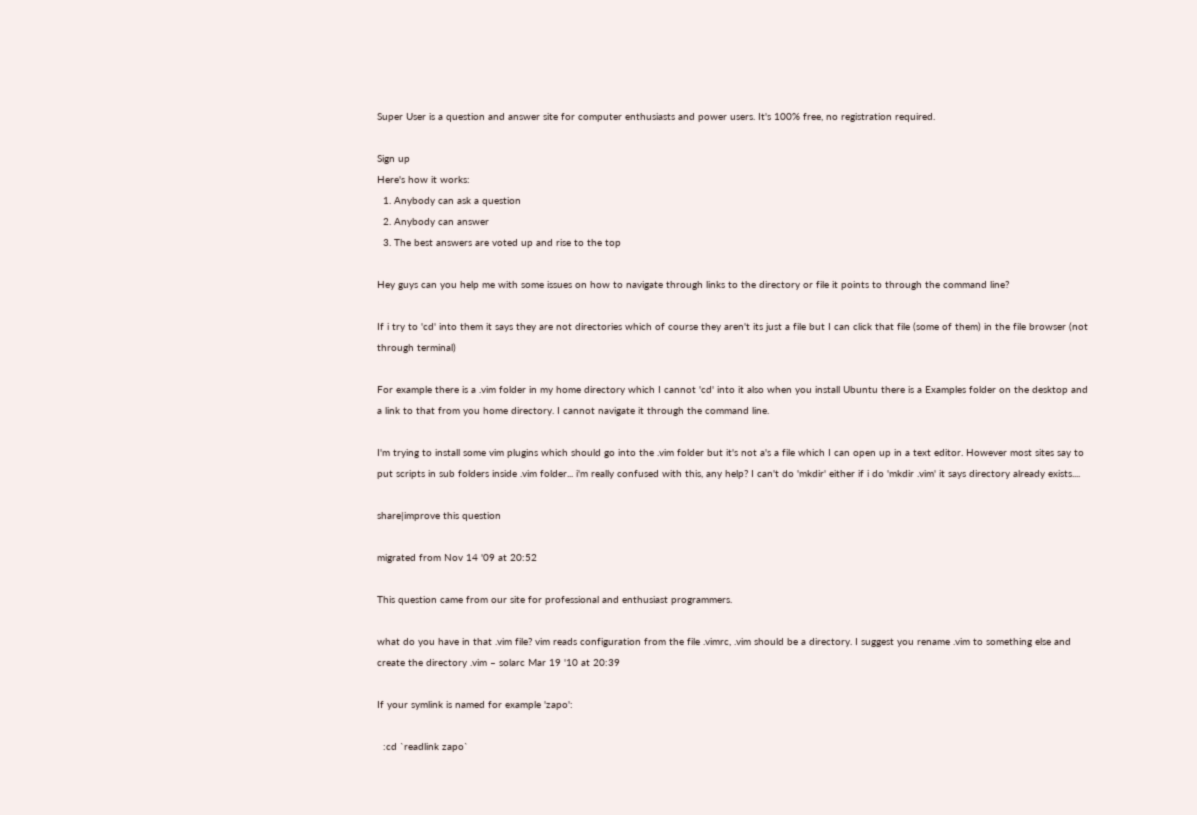Super User is a question and answer site for computer enthusiasts and power users. It's 100% free, no registration required.

Sign up
Here's how it works:
  1. Anybody can ask a question
  2. Anybody can answer
  3. The best answers are voted up and rise to the top

Hey guys can you help me with some issues on how to navigate through links to the directory or file it points to through the command line?

If i try to 'cd' into them it says they are not directories which of course they aren't its just a file but I can click that file (some of them) in the file browser (not through terminal)

For example there is a .vim folder in my home directory which I cannot 'cd' into it also when you install Ubuntu there is a Examples folder on the desktop and a link to that from you home directory. I cannot navigate it through the command line.

I'm trying to install some vim plugins which should go into the .vim folder but it's not a's a file which I can open up in a text editor. However most sites say to put scripts in sub folders inside .vim folder... i'm really confused with this, any help? I can't do 'mkdir' either if i do 'mkdir .vim' it says directory already exists....

share|improve this question

migrated from Nov 14 '09 at 20:52

This question came from our site for professional and enthusiast programmers.

what do you have in that .vim file? vim reads configuration from the file .vimrc, .vim should be a directory. I suggest you rename .vim to something else and create the directory .vim – solarc Mar 19 '10 at 20:39

If your symlink is named for example 'zapo':

  :cd `readlink zapo`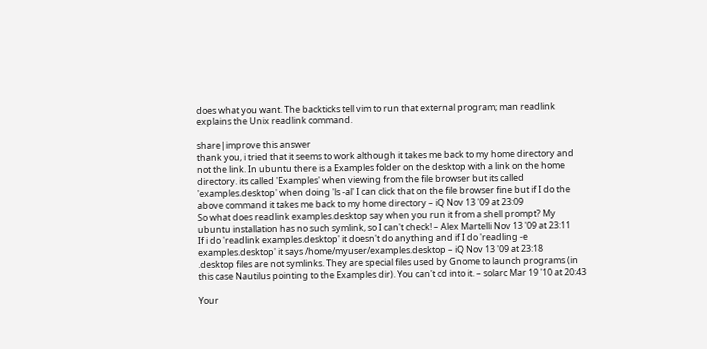does what you want. The backticks tell vim to run that external program; man readlink explains the Unix readlink command.

share|improve this answer
thank you, i tried that it seems to work although it takes me back to my home directory and not the link. In ubuntu there is a Examples folder on the desktop with a link on the home directory. its called 'Examples' when viewing from the file browser but its called 'examples.desktop' when doing 'ls -al' I can click that on the file browser fine but if I do the above command it takes me back to my home directory – iQ Nov 13 '09 at 23:09
So what does readlink examples.desktop say when you run it from a shell prompt? My ubuntu installation has no such symlink, so I can't check! – Alex Martelli Nov 13 '09 at 23:11
If i do 'readlink examples.desktop' it doesn't do anything and if I do 'readling -e examples.desktop' it says /home/myuser/examples.desktop – iQ Nov 13 '09 at 23:18
.desktop files are not symlinks. They are special files used by Gnome to launch programs (in this case Nautilus pointing to the Examples dir). You can't cd into it. – solarc Mar 19 '10 at 20:43

Your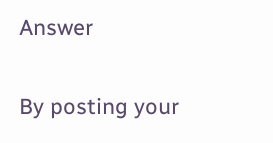Answer


By posting your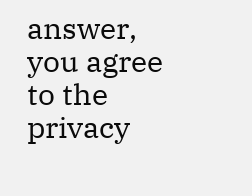answer, you agree to the privacy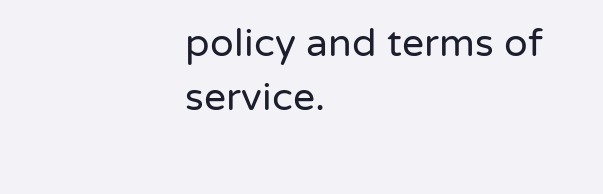policy and terms of service.